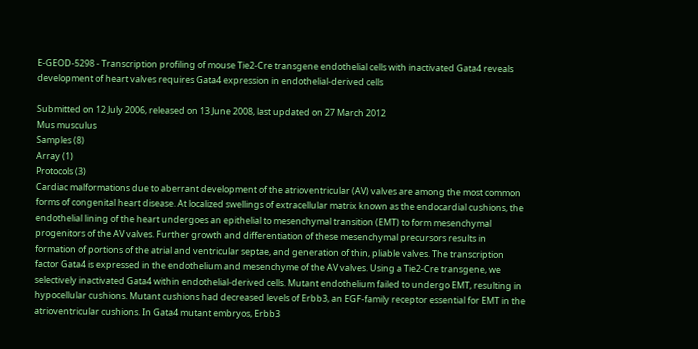E-GEOD-5298 - Transcription profiling of mouse Tie2-Cre transgene endothelial cells with inactivated Gata4 reveals development of heart valves requires Gata4 expression in endothelial-derived cells

Submitted on 12 July 2006, released on 13 June 2008, last updated on 27 March 2012
Mus musculus
Samples (8)
Array (1)
Protocols (3)
Cardiac malformations due to aberrant development of the atrioventricular (AV) valves are among the most common forms of congenital heart disease. At localized swellings of extracellular matrix known as the endocardial cushions, the endothelial lining of the heart undergoes an epithelial to mesenchymal transition (EMT) to form mesenchymal progenitors of the AV valves. Further growth and differentiation of these mesenchymal precursors results in formation of portions of the atrial and ventricular septae, and generation of thin, pliable valves. The transcription factor Gata4 is expressed in the endothelium and mesenchyme of the AV valves. Using a Tie2-Cre transgene, we selectively inactivated Gata4 within endothelial-derived cells. Mutant endothelium failed to undergo EMT, resulting in hypocellular cushions. Mutant cushions had decreased levels of Erbb3, an EGF-family receptor essential for EMT in the atrioventricular cushions. In Gata4 mutant embryos, Erbb3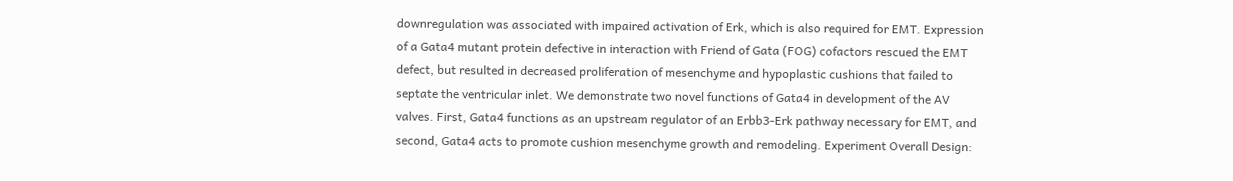downregulation was associated with impaired activation of Erk, which is also required for EMT. Expression of a Gata4 mutant protein defective in interaction with Friend of Gata (FOG) cofactors rescued the EMT defect, but resulted in decreased proliferation of mesenchyme and hypoplastic cushions that failed to septate the ventricular inlet. We demonstrate two novel functions of Gata4 in development of the AV valves. First, Gata4 functions as an upstream regulator of an Erbb3-Erk pathway necessary for EMT, and second, Gata4 acts to promote cushion mesenchyme growth and remodeling. Experiment Overall Design: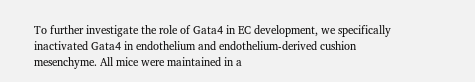To further investigate the role of Gata4 in EC development, we specifically inactivated Gata4 in endothelium and endothelium-derived cushion mesenchyme. All mice were maintained in a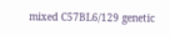mixed C57BL6/129 genetic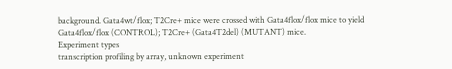background. Gata4wt/flox; T2Cre+ mice were crossed with Gata4flox/flox mice to yield Gata4flox/flox (CONTROL); T2Cre+ (Gata4T2del) (MUTANT) mice.
Experiment types
transcription profiling by array, unknown experiment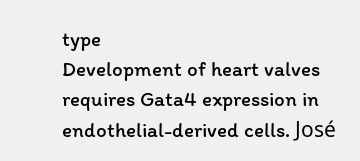type
Development of heart valves requires Gata4 expression in endothelial-derived cells. José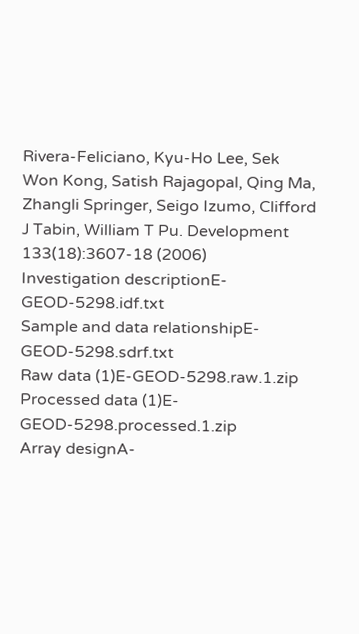Rivera-Feliciano, Kyu-Ho Lee, Sek Won Kong, Satish Rajagopal, Qing Ma, Zhangli Springer, Seigo Izumo, Clifford J Tabin, William T Pu. Development 133(18):3607-18 (2006)
Investigation descriptionE-GEOD-5298.idf.txt
Sample and data relationshipE-GEOD-5298.sdrf.txt
Raw data (1)E-GEOD-5298.raw.1.zip
Processed data (1)E-GEOD-5298.processed.1.zip
Array designA-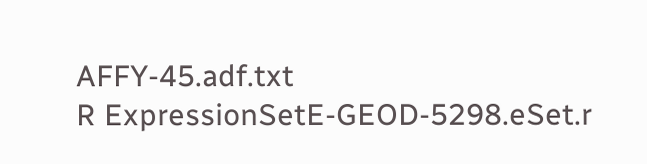AFFY-45.adf.txt
R ExpressionSetE-GEOD-5298.eSet.r